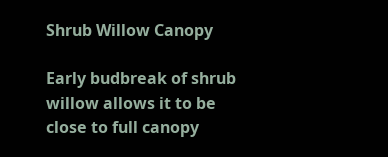Shrub Willow Canopy

Early budbreak of shrub willow allows it to be close to full canopy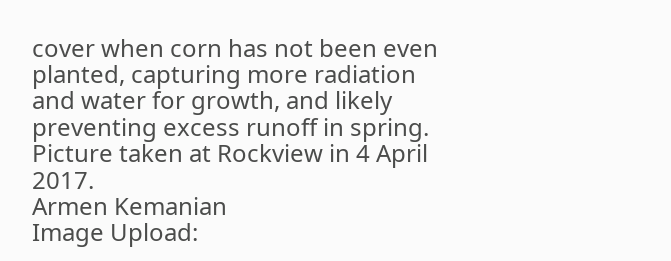cover when corn has not been even planted, capturing more radiation and water for growth, and likely preventing excess runoff in spring. Picture taken at Rockview in 4 April 2017.
Armen Kemanian
Image Upload: